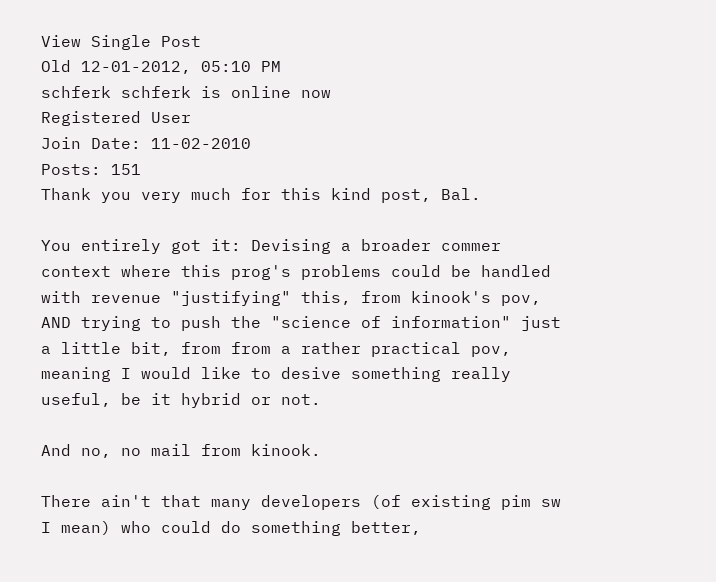View Single Post
Old 12-01-2012, 05:10 PM
schferk schferk is online now
Registered User
Join Date: 11-02-2010
Posts: 151
Thank you very much for this kind post, Bal.

You entirely got it: Devising a broader commer context where this prog's problems could be handled with revenue "justifying" this, from kinook's pov, AND trying to push the "science of information" just a little bit, from from a rather practical pov, meaning I would like to desive something really useful, be it hybrid or not.

And no, no mail from kinook.

There ain't that many developers (of existing pim sw I mean) who could do something better,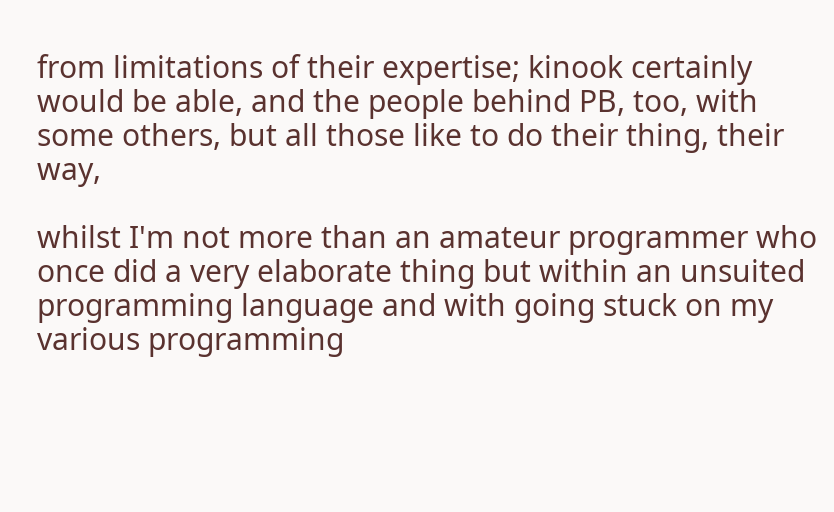from limitations of their expertise; kinook certainly would be able, and the people behind PB, too, with some others, but all those like to do their thing, their way,

whilst I'm not more than an amateur programmer who once did a very elaborate thing but within an unsuited programming language and with going stuck on my various programming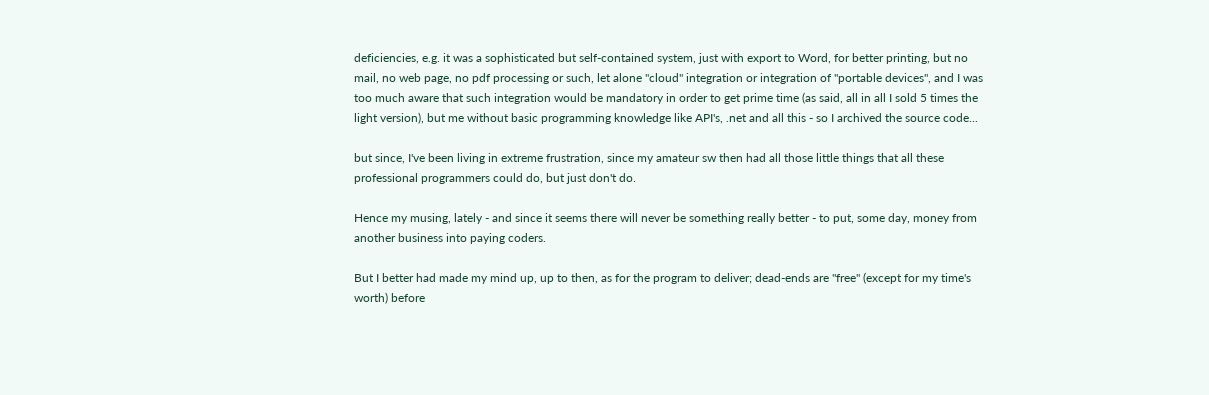deficiencies, e.g. it was a sophisticated but self-contained system, just with export to Word, for better printing, but no mail, no web page, no pdf processing or such, let alone "cloud" integration or integration of "portable devices", and I was too much aware that such integration would be mandatory in order to get prime time (as said, all in all I sold 5 times the light version), but me without basic programming knowledge like API's, .net and all this - so I archived the source code...

but since, I've been living in extreme frustration, since my amateur sw then had all those little things that all these professional programmers could do, but just don't do.

Hence my musing, lately - and since it seems there will never be something really better - to put, some day, money from another business into paying coders.

But I better had made my mind up, up to then, as for the program to deliver; dead-ends are "free" (except for my time's worth) before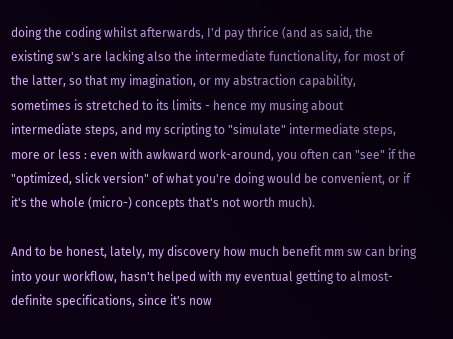doing the coding whilst afterwards, I'd pay thrice (and as said, the existing sw's are lacking also the intermediate functionality, for most of the latter, so that my imagination, or my abstraction capability, sometimes is stretched to its limits - hence my musing about intermediate steps, and my scripting to "simulate" intermediate steps, more or less : even with awkward work-around, you often can "see" if the "optimized, slick version" of what you're doing would be convenient, or if it's the whole (micro-) concepts that's not worth much).

And to be honest, lately, my discovery how much benefit mm sw can bring into your workflow, hasn't helped with my eventual getting to almost-definite specifications, since it's now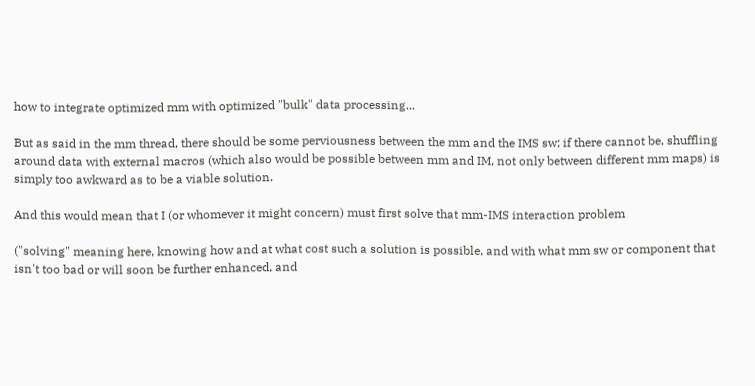how to integrate optimized mm with optimized "bulk" data processing...

But as said in the mm thread, there should be some perviousness between the mm and the IMS sw; if there cannot be, shuffling around data with external macros (which also would be possible between mm and IM, not only between different mm maps) is simply too awkward as to be a viable solution.

And this would mean that I (or whomever it might concern) must first solve that mm-IMS interaction problem

("solving" meaning here, knowing how and at what cost such a solution is possible, and with what mm sw or component that isn't too bad or will soon be further enhanced, and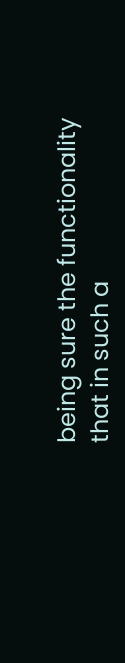being sure the functionality that in such a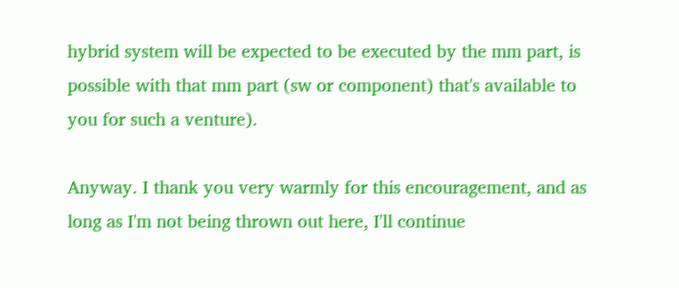hybrid system will be expected to be executed by the mm part, is possible with that mm part (sw or component) that's available to you for such a venture).

Anyway. I thank you very warmly for this encouragement, and as long as I'm not being thrown out here, I'll continue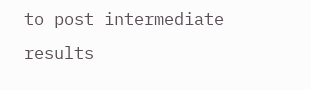to post intermediate results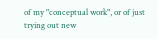of my "conceptual work", or of just trying out new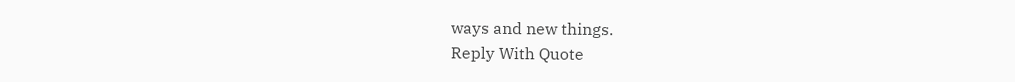ways and new things.
Reply With Quote